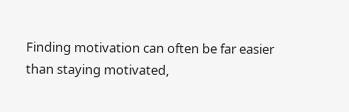Finding motivation can often be far easier than staying motivated,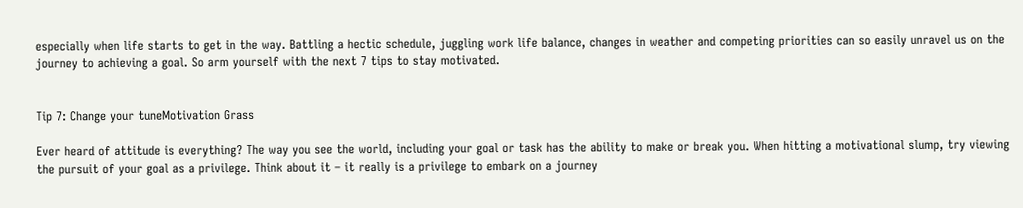especially when life starts to get in the way. Battling a hectic schedule, juggling work life balance, changes in weather and competing priorities can so easily unravel us on the journey to achieving a goal. So arm yourself with the next 7 tips to stay motivated.


Tip 7: Change your tuneMotivation Grass

Ever heard of attitude is everything? The way you see the world, including your goal or task has the ability to make or break you. When hitting a motivational slump, try viewing the pursuit of your goal as a privilege. Think about it – it really is a privilege to embark on a journey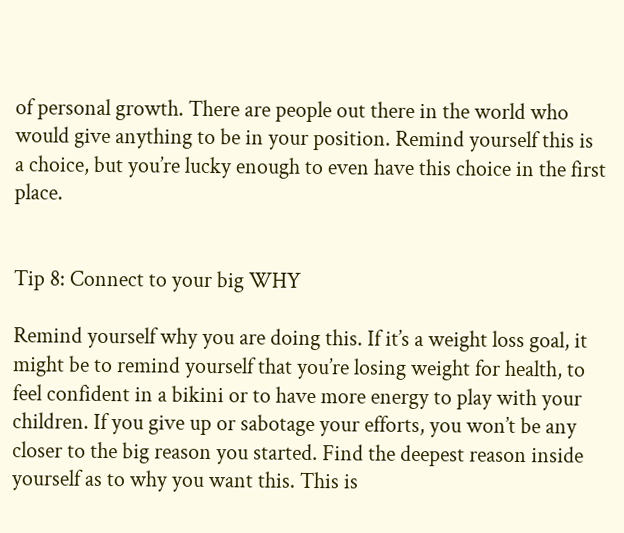of personal growth. There are people out there in the world who would give anything to be in your position. Remind yourself this is a choice, but you’re lucky enough to even have this choice in the first place.


Tip 8: Connect to your big WHY

Remind yourself why you are doing this. If it’s a weight loss goal, it might be to remind yourself that you’re losing weight for health, to feel confident in a bikini or to have more energy to play with your children. If you give up or sabotage your efforts, you won’t be any closer to the big reason you started. Find the deepest reason inside yourself as to why you want this. This is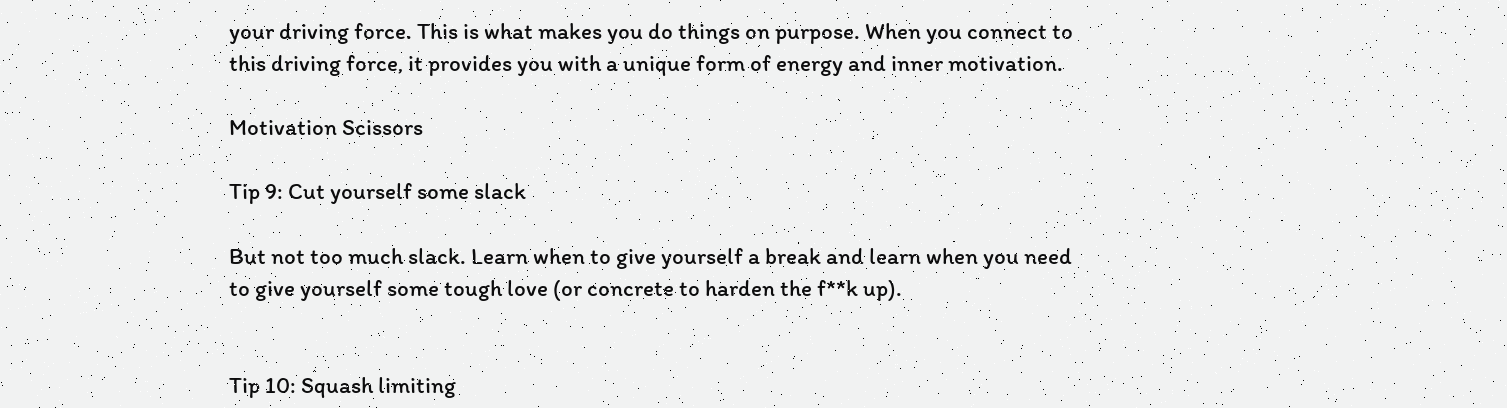your driving force. This is what makes you do things on purpose. When you connect to this driving force, it provides you with a unique form of energy and inner motivation.

Motivation Scissors

Tip 9: Cut yourself some slack

But not too much slack. Learn when to give yourself a break and learn when you need to give yourself some tough love (or concrete to harden the f**k up).


Tip 10: Squash limiting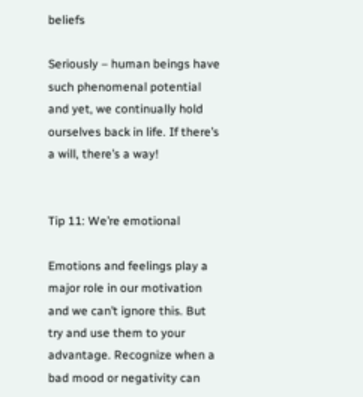beliefs

Seriously – human beings have such phenomenal potential and yet, we continually hold ourselves back in life. If there’s a will, there’s a way!


Tip 11: We’re emotional

Emotions and feelings play a major role in our motivation and we can’t ignore this. But try and use them to your advantage. Recognize when a bad mood or negativity can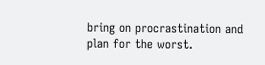bring on procrastination and plan for the worst.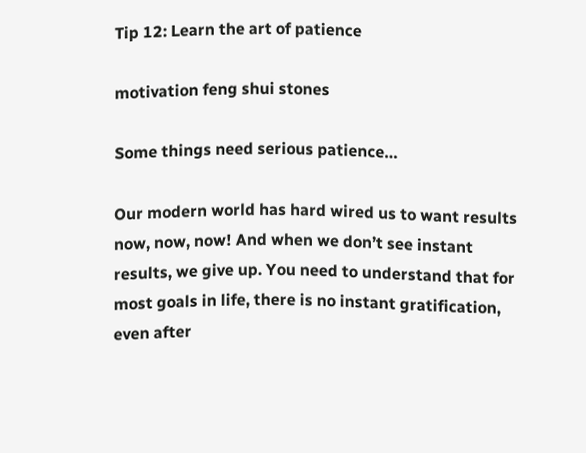Tip 12: Learn the art of patience

motivation feng shui stones

Some things need serious patience…

Our modern world has hard wired us to want results now, now, now! And when we don’t see instant results, we give up. You need to understand that for most goals in life, there is no instant gratification, even after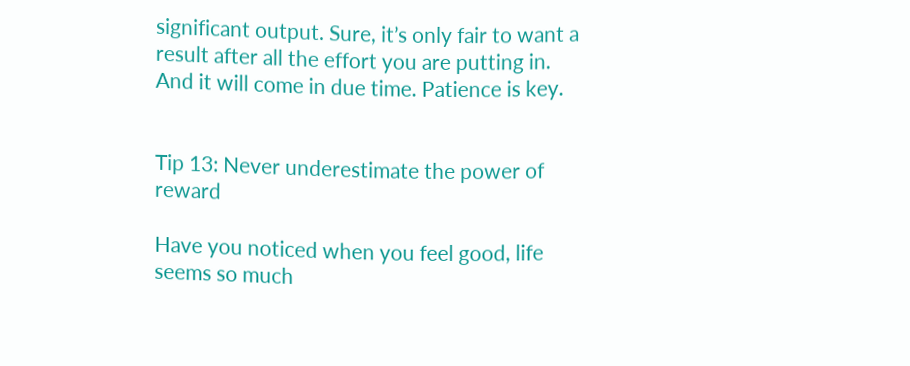significant output. Sure, it’s only fair to want a result after all the effort you are putting in. And it will come in due time. Patience is key.


Tip 13: Never underestimate the power of reward

Have you noticed when you feel good, life seems so much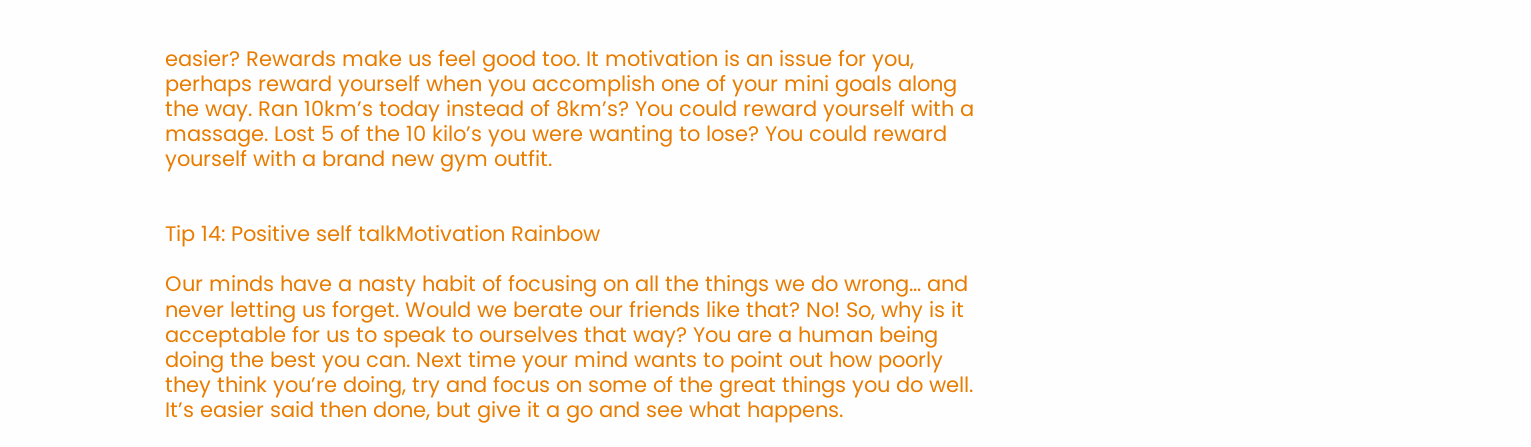easier? Rewards make us feel good too. It motivation is an issue for you, perhaps reward yourself when you accomplish one of your mini goals along the way. Ran 10km’s today instead of 8km’s? You could reward yourself with a massage. Lost 5 of the 10 kilo’s you were wanting to lose? You could reward yourself with a brand new gym outfit.


Tip 14: Positive self talkMotivation Rainbow

Our minds have a nasty habit of focusing on all the things we do wrong… and never letting us forget. Would we berate our friends like that? No! So, why is it acceptable for us to speak to ourselves that way? You are a human being doing the best you can. Next time your mind wants to point out how poorly they think you’re doing, try and focus on some of the great things you do well. It’s easier said then done, but give it a go and see what happens.